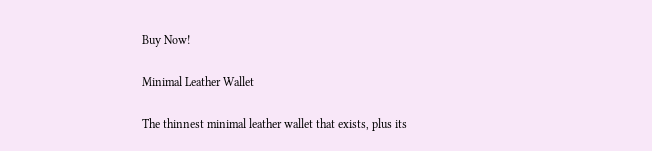Buy Now!

Minimal Leather Wallet

The thinnest minimal leather wallet that exists, plus its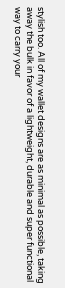stylish too. All of my wallet designs are as minimal as possible, taking away the bulk in favor of a lightweight, durable and super functional way to carry your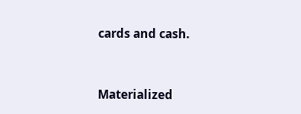cards and cash.


Materialized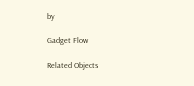by

Gadget Flow

Related Objects